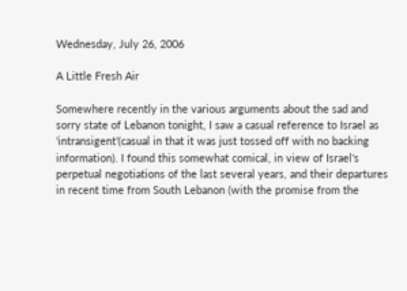Wednesday, July 26, 2006

A Little Fresh Air

Somewhere recently in the various arguments about the sad and sorry state of Lebanon tonight, I saw a casual reference to Israel as 'intransigent'(casual in that it was just tossed off with no backing information). I found this somewhat comical, in view of Israel's perpetual negotiations of the last several years, and their departures in recent time from South Lebanon (with the promise from the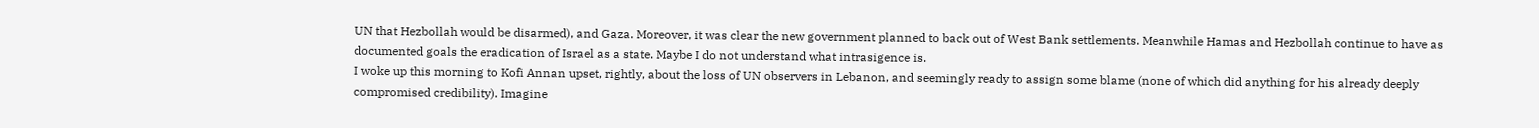UN that Hezbollah would be disarmed), and Gaza. Moreover, it was clear the new government planned to back out of West Bank settlements. Meanwhile Hamas and Hezbollah continue to have as documented goals the eradication of Israel as a state. Maybe I do not understand what intrasigence is.
I woke up this morning to Kofi Annan upset, rightly, about the loss of UN observers in Lebanon, and seemingly ready to assign some blame (none of which did anything for his already deeply compromised credibility). Imagine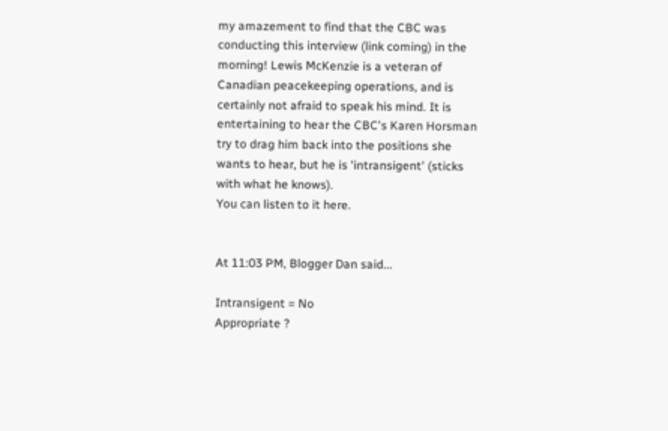my amazement to find that the CBC was conducting this interview (link coming) in the morning! Lewis McKenzie is a veteran of Canadian peacekeeping operations, and is certainly not afraid to speak his mind. It is entertaining to hear the CBC's Karen Horsman try to drag him back into the positions she wants to hear, but he is 'intransigent' (sticks with what he knows).
You can listen to it here.


At 11:03 PM, Blogger Dan said...

Intransigent = No
Appropriate ?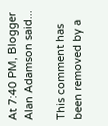At 7:40 PM, Blogger Alan Adamson said...

This comment has been removed by a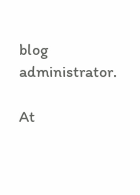blog administrator.

At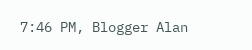7:46 PM, Blogger Alan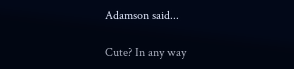Adamson said...

Cute? In any way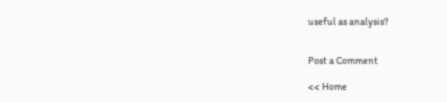useful as analysis?


Post a Comment

<< Home